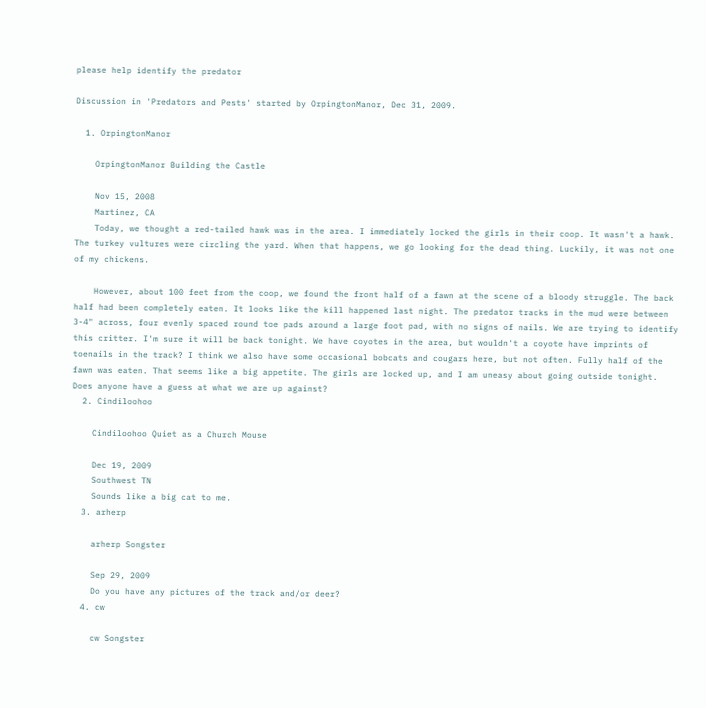please help identify the predator

Discussion in 'Predators and Pests' started by OrpingtonManor, Dec 31, 2009.

  1. OrpingtonManor

    OrpingtonManor Building the Castle

    Nov 15, 2008
    Martinez, CA
    Today, we thought a red-tailed hawk was in the area. I immediately locked the girls in their coop. It wasn't a hawk. The turkey vultures were circling the yard. When that happens, we go looking for the dead thing. Luckily, it was not one of my chickens.

    However, about 100 feet from the coop, we found the front half of a fawn at the scene of a bloody struggle. The back half had been completely eaten. It looks like the kill happened last night. The predator tracks in the mud were between 3-4" across, four evenly spaced round toe pads around a large foot pad, with no signs of nails. We are trying to identify this critter. I'm sure it will be back tonight. We have coyotes in the area, but wouldn't a coyote have imprints of toenails in the track? I think we also have some occasional bobcats and cougars here, but not often. Fully half of the fawn was eaten. That seems like a big appetite. The girls are locked up, and I am uneasy about going outside tonight. Does anyone have a guess at what we are up against?
  2. Cindiloohoo

    Cindiloohoo Quiet as a Church Mouse

    Dec 19, 2009
    Southwest TN
    Sounds like a big cat to me.
  3. arherp

    arherp Songster

    Sep 29, 2009
    Do you have any pictures of the track and/or deer?
  4. cw

    cw Songster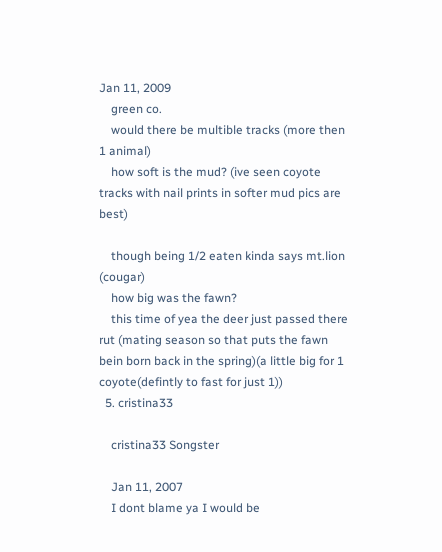Jan 11, 2009
    green co.
    would there be multible tracks (more then 1 animal)
    how soft is the mud? (ive seen coyote tracks with nail prints in softer mud pics are best)

    though being 1/2 eaten kinda says mt.lion (cougar)
    how big was the fawn?
    this time of yea the deer just passed there rut (mating season so that puts the fawn bein born back in the spring)(a little big for 1 coyote(defintly to fast for just 1))
  5. cristina33

    cristina33 Songster

    Jan 11, 2007
    I dont blame ya I would be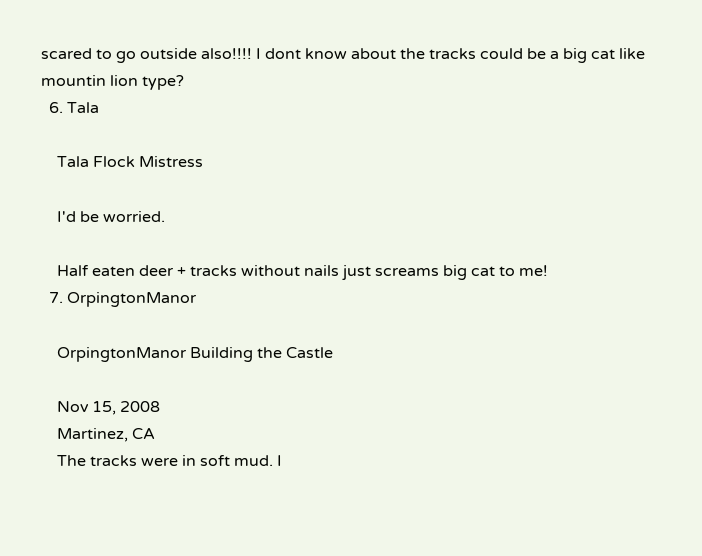scared to go outside also!!!! I dont know about the tracks could be a big cat like mountin lion type?
  6. Tala

    Tala Flock Mistress

    I'd be worried.

    Half eaten deer + tracks without nails just screams big cat to me!
  7. OrpingtonManor

    OrpingtonManor Building the Castle

    Nov 15, 2008
    Martinez, CA
    The tracks were in soft mud. I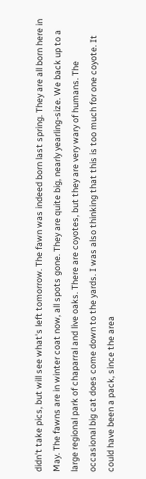didn't take pics, but will see what's left tomorrow. The fawn was indeed born last spring. They are all born here in May. The fawns are in winter coat now, all spots gone. They are quite big, nearly yearling-size. We back up to a large regional park of chaparral and live oaks. There are coyotes, but they are very wary of humans. The occasional big cat does come down to the yards. I was also thinking that this is too much for one coyote. It could have been a pack, since the area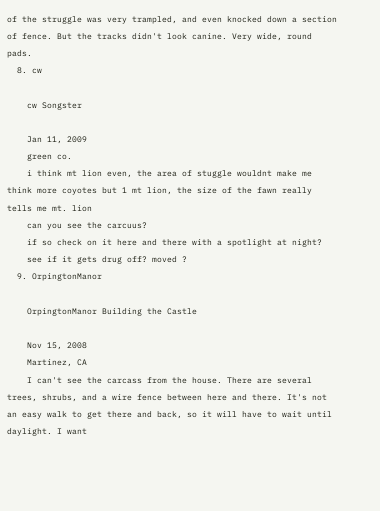of the struggle was very trampled, and even knocked down a section of fence. But the tracks didn't look canine. Very wide, round pads.
  8. cw

    cw Songster

    Jan 11, 2009
    green co.
    i think mt lion even, the area of stuggle wouldnt make me think more coyotes but 1 mt lion, the size of the fawn really tells me mt. lion
    can you see the carcuus?
    if so check on it here and there with a spotlight at night?
    see if it gets drug off? moved ?
  9. OrpingtonManor

    OrpingtonManor Building the Castle

    Nov 15, 2008
    Martinez, CA
    I can't see the carcass from the house. There are several trees, shrubs, and a wire fence between here and there. It's not an easy walk to get there and back, so it will have to wait until daylight. I want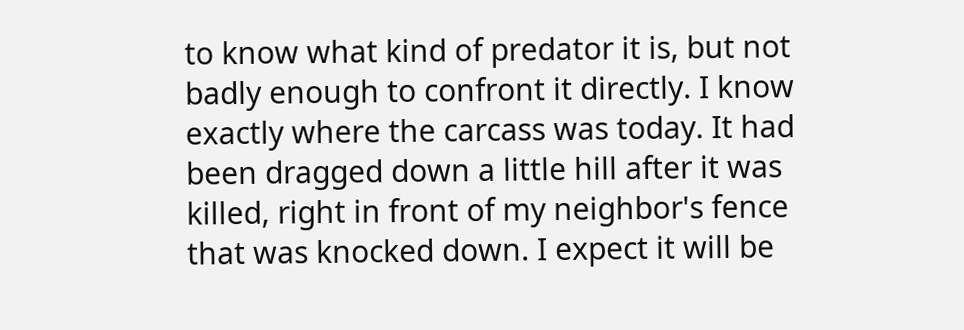to know what kind of predator it is, but not badly enough to confront it directly. I know exactly where the carcass was today. It had been dragged down a little hill after it was killed, right in front of my neighbor's fence that was knocked down. I expect it will be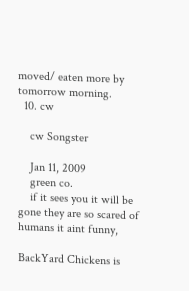moved/ eaten more by tomorrow morning.
  10. cw

    cw Songster

    Jan 11, 2009
    green co.
    if it sees you it will be gone they are so scared of humans it aint funny,

BackYard Chickens is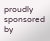proudly sponsored by